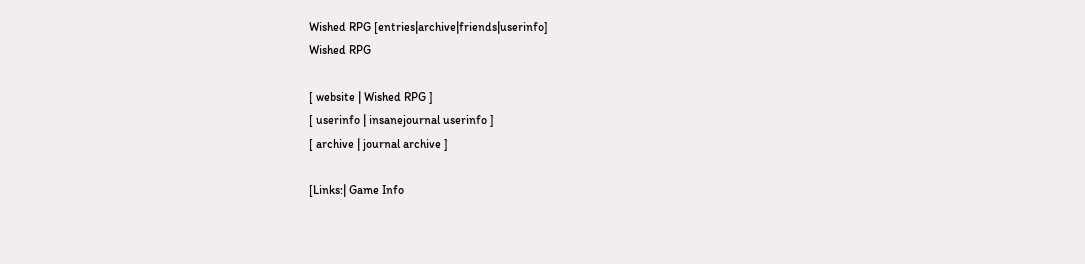Wished RPG [entries|archive|friends|userinfo]
Wished RPG

[ website | Wished RPG ]
[ userinfo | insanejournal userinfo ]
[ archive | journal archive ]

[Links:| Game Info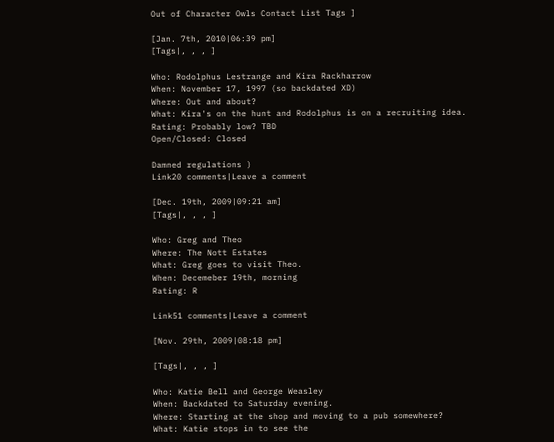Out of Character Owls Contact List Tags ]

[Jan. 7th, 2010|06:39 pm]
[Tags|, , , ]

Who: Rodolphus Lestrange and Kira Rackharrow
When: November 17, 1997 (so backdated XD)
Where: Out and about?
What: Kira's on the hunt and Rodolphus is on a recruiting idea.
Rating: Probably low? TBD
Open/Closed: Closed

Damned regulations )
Link20 comments|Leave a comment

[Dec. 19th, 2009|09:21 am]
[Tags|, , , ]

Who: Greg and Theo
Where: The Nott Estates
What: Greg goes to visit Theo.
When: Decemeber 19th, morning
Rating: R

Link51 comments|Leave a comment

[Nov. 29th, 2009|08:18 pm]

[Tags|, , , ]

Who: Katie Bell and George Weasley
When: Backdated to Saturday evening.
Where: Starting at the shop and moving to a pub somewhere?
What: Katie stops in to see the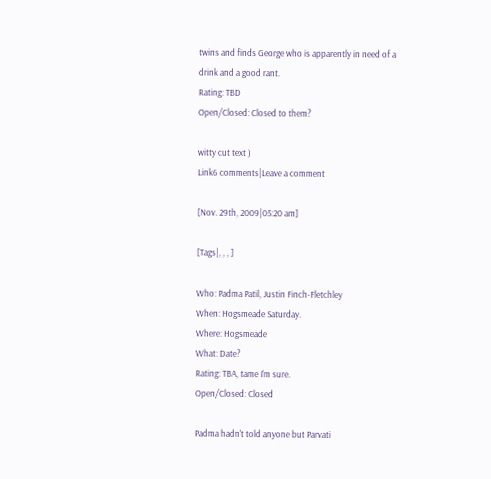twins and finds George who is apparently in need of a drink and a good rant.
Rating: TBD
Open/Closed: Closed to them?

witty cut text )
Link6 comments|Leave a comment

[Nov. 29th, 2009|05:20 am]

[Tags|, , , ]

Who: Padma Patil, Justin Finch-Fletchley
When: Hogsmeade Saturday.
Where: Hogsmeade
What: Date?
Rating: TBA, tame I'm sure.
Open/Closed: Closed

Padma hadn't told anyone but Parvati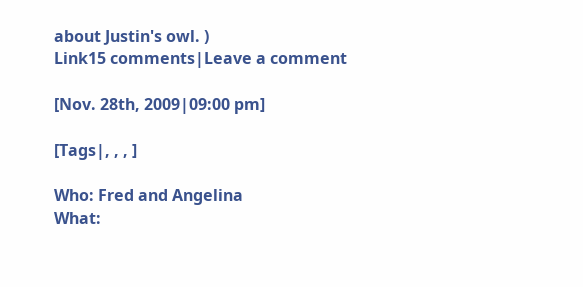about Justin's owl. )
Link15 comments|Leave a comment

[Nov. 28th, 2009|09:00 pm]

[Tags|, , , ]

Who: Fred and Angelina
What: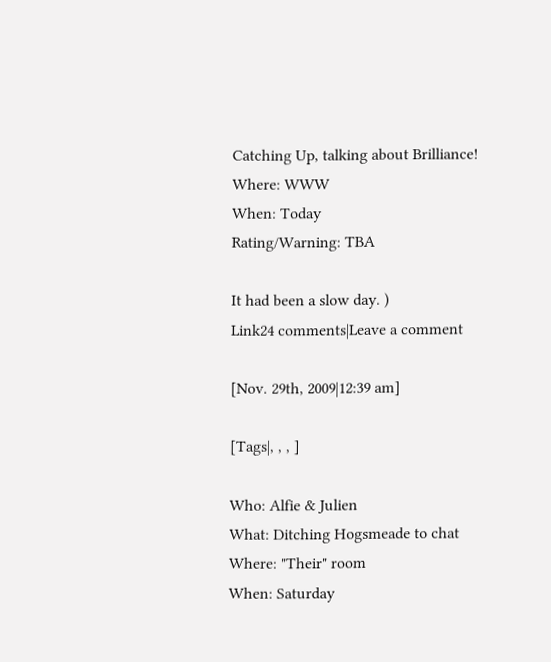Catching Up, talking about Brilliance!
Where: WWW
When: Today
Rating/Warning: TBA

It had been a slow day. )
Link24 comments|Leave a comment

[Nov. 29th, 2009|12:39 am]

[Tags|, , , ]

Who: Alfie & Julien
What: Ditching Hogsmeade to chat
Where: "Their" room
When: Saturday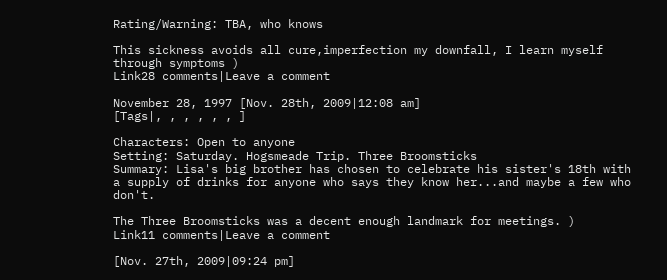Rating/Warning: TBA, who knows

This sickness avoids all cure,imperfection my downfall, I learn myself through symptoms )
Link28 comments|Leave a comment

November 28, 1997 [Nov. 28th, 2009|12:08 am]
[Tags|, , , , , , ]

Characters: Open to anyone
Setting: Saturday. Hogsmeade Trip. Three Broomsticks
Summary: Lisa's big brother has chosen to celebrate his sister's 18th with a supply of drinks for anyone who says they know her...and maybe a few who don't.

The Three Broomsticks was a decent enough landmark for meetings. )
Link11 comments|Leave a comment

[Nov. 27th, 2009|09:24 pm]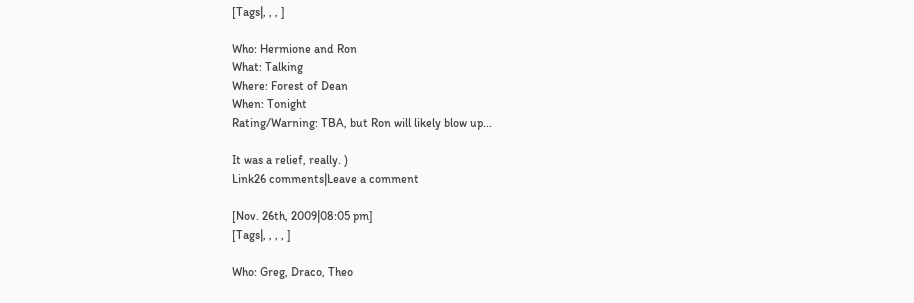[Tags|, , , ]

Who: Hermione and Ron
What: Talking
Where: Forest of Dean
When: Tonight
Rating/Warning: TBA, but Ron will likely blow up...

It was a relief, really. )
Link26 comments|Leave a comment

[Nov. 26th, 2009|08:05 pm]
[Tags|, , , , ]

Who: Greg, Draco, Theo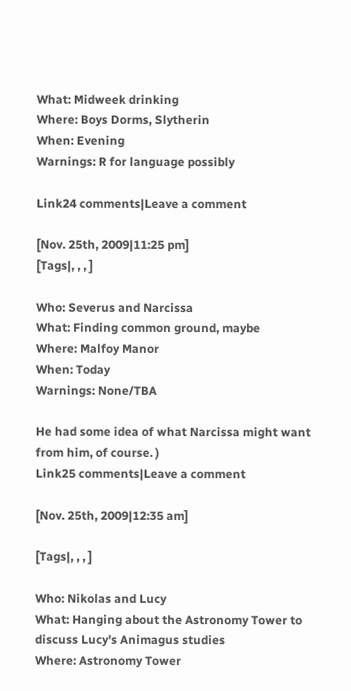What: Midweek drinking
Where: Boys Dorms, Slytherin
When: Evening
Warnings: R for language possibly

Link24 comments|Leave a comment

[Nov. 25th, 2009|11:25 pm]
[Tags|, , , ]

Who: Severus and Narcissa
What: Finding common ground, maybe
Where: Malfoy Manor
When: Today
Warnings: None/TBA

He had some idea of what Narcissa might want from him, of course. )
Link25 comments|Leave a comment

[Nov. 25th, 2009|12:35 am]

[Tags|, , , ]

Who: Nikolas and Lucy
What: Hanging about the Astronomy Tower to discuss Lucy's Animagus studies
Where: Astronomy Tower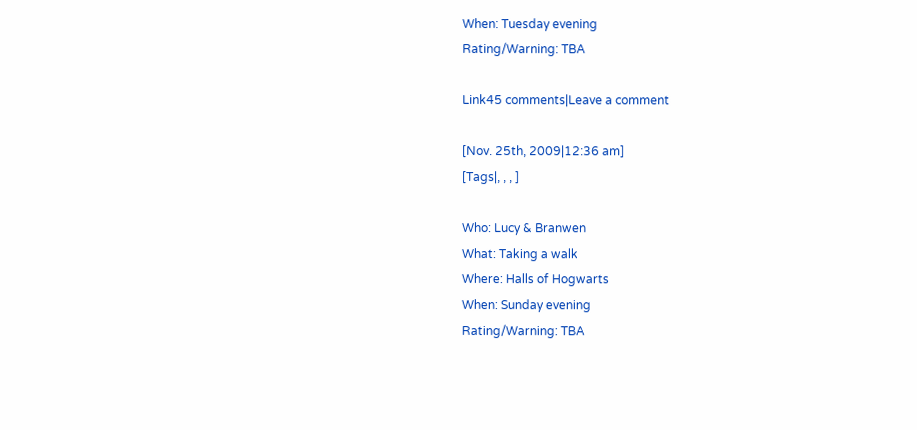When: Tuesday evening
Rating/Warning: TBA

Link45 comments|Leave a comment

[Nov. 25th, 2009|12:36 am]
[Tags|, , , ]

Who: Lucy & Branwen
What: Taking a walk
Where: Halls of Hogwarts
When: Sunday evening
Rating/Warning: TBA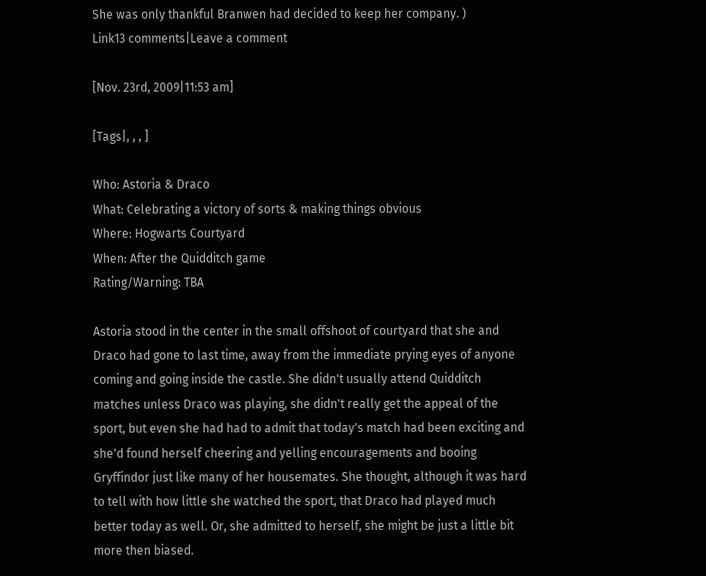She was only thankful Branwen had decided to keep her company. )
Link13 comments|Leave a comment

[Nov. 23rd, 2009|11:53 am]

[Tags|, , , ]

Who: Astoria & Draco
What: Celebrating a victory of sorts & making things obvious
Where: Hogwarts Courtyard
When: After the Quidditch game
Rating/Warning: TBA

Astoria stood in the center in the small offshoot of courtyard that she and Draco had gone to last time, away from the immediate prying eyes of anyone coming and going inside the castle. She didn't usually attend Quidditch matches unless Draco was playing, she didn't really get the appeal of the sport, but even she had had to admit that today's match had been exciting and she'd found herself cheering and yelling encouragements and booing Gryffindor just like many of her housemates. She thought, although it was hard to tell with how little she watched the sport, that Draco had played much better today as well. Or, she admitted to herself, she might be just a little bit more then biased.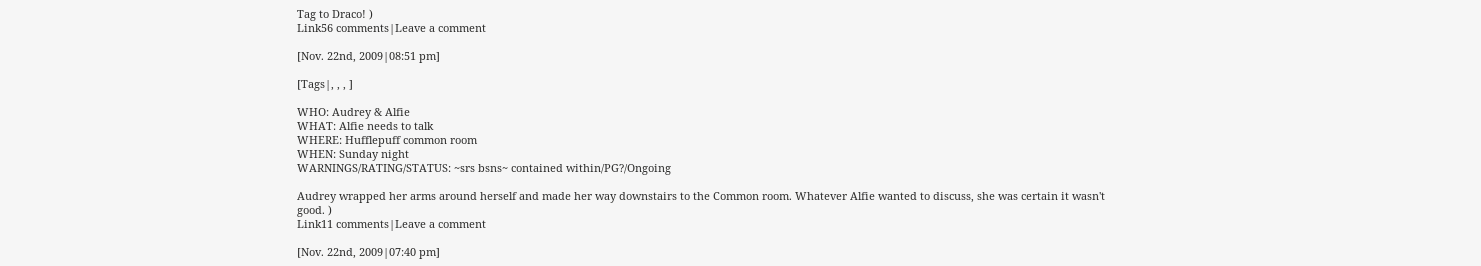Tag to Draco! )
Link56 comments|Leave a comment

[Nov. 22nd, 2009|08:51 pm]

[Tags|, , , ]

WHO: Audrey & Alfie
WHAT: Alfie needs to talk
WHERE: Hufflepuff common room
WHEN: Sunday night
WARNINGS/RATING/STATUS: ~srs bsns~ contained within/PG?/Ongoing

Audrey wrapped her arms around herself and made her way downstairs to the Common room. Whatever Alfie wanted to discuss, she was certain it wasn't good. )
Link11 comments|Leave a comment

[Nov. 22nd, 2009|07:40 pm]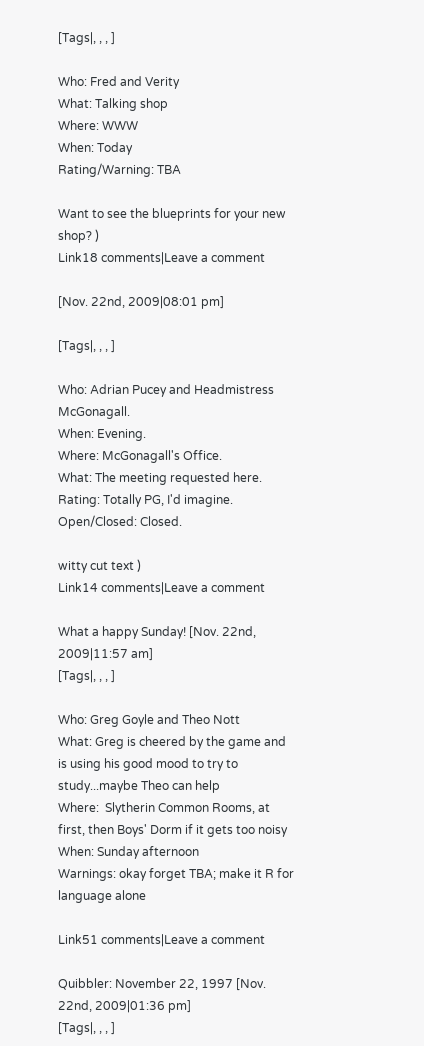[Tags|, , , ]

Who: Fred and Verity
What: Talking shop
Where: WWW
When: Today
Rating/Warning: TBA

Want to see the blueprints for your new shop? )
Link18 comments|Leave a comment

[Nov. 22nd, 2009|08:01 pm]

[Tags|, , , ]

Who: Adrian Pucey and Headmistress McGonagall.
When: Evening.
Where: McGonagall's Office.
What: The meeting requested here.
Rating: Totally PG, I'd imagine.
Open/Closed: Closed.

witty cut text )
Link14 comments|Leave a comment

What a happy Sunday! [Nov. 22nd, 2009|11:57 am]
[Tags|, , , ]

Who: Greg Goyle and Theo Nott
What: Greg is cheered by the game and is using his good mood to try to study...maybe Theo can help
Where:  Slytherin Common Rooms, at first, then Boys' Dorm if it gets too noisy
When: Sunday afternoon
Warnings: okay forget TBA; make it R for language alone

Link51 comments|Leave a comment

Quibbler: November 22, 1997 [Nov. 22nd, 2009|01:36 pm]
[Tags|, , , ]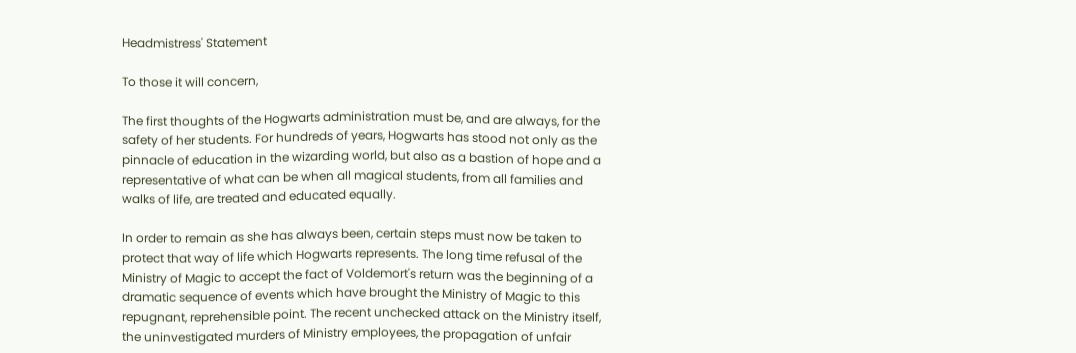Headmistress' Statement

To those it will concern,

The first thoughts of the Hogwarts administration must be, and are always, for the safety of her students. For hundreds of years, Hogwarts has stood not only as the pinnacle of education in the wizarding world, but also as a bastion of hope and a representative of what can be when all magical students, from all families and walks of life, are treated and educated equally.

In order to remain as she has always been, certain steps must now be taken to protect that way of life which Hogwarts represents. The long time refusal of the Ministry of Magic to accept the fact of Voldemort's return was the beginning of a dramatic sequence of events which have brought the Ministry of Magic to this repugnant, reprehensible point. The recent unchecked attack on the Ministry itself, the uninvestigated murders of Ministry employees, the propagation of unfair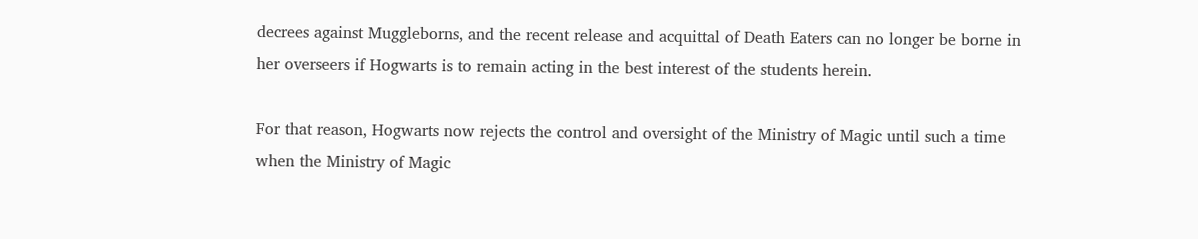decrees against Muggleborns, and the recent release and acquittal of Death Eaters can no longer be borne in her overseers if Hogwarts is to remain acting in the best interest of the students herein.

For that reason, Hogwarts now rejects the control and oversight of the Ministry of Magic until such a time when the Ministry of Magic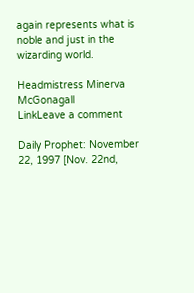again represents what is noble and just in the wizarding world.

Headmistress Minerva McGonagall
LinkLeave a comment

Daily Prophet: November 22, 1997 [Nov. 22nd,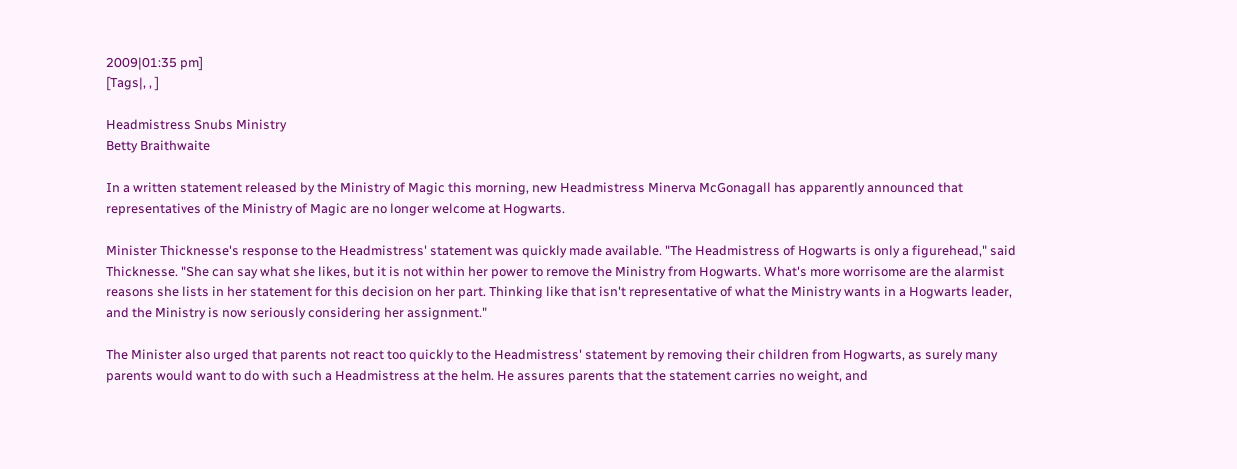2009|01:35 pm]
[Tags|, , ]

Headmistress Snubs Ministry
Betty Braithwaite

In a written statement released by the Ministry of Magic this morning, new Headmistress Minerva McGonagall has apparently announced that representatives of the Ministry of Magic are no longer welcome at Hogwarts.

Minister Thicknesse's response to the Headmistress' statement was quickly made available. "The Headmistress of Hogwarts is only a figurehead," said Thicknesse. "She can say what she likes, but it is not within her power to remove the Ministry from Hogwarts. What's more worrisome are the alarmist reasons she lists in her statement for this decision on her part. Thinking like that isn't representative of what the Ministry wants in a Hogwarts leader, and the Ministry is now seriously considering her assignment."

The Minister also urged that parents not react too quickly to the Headmistress' statement by removing their children from Hogwarts, as surely many parents would want to do with such a Headmistress at the helm. He assures parents that the statement carries no weight, and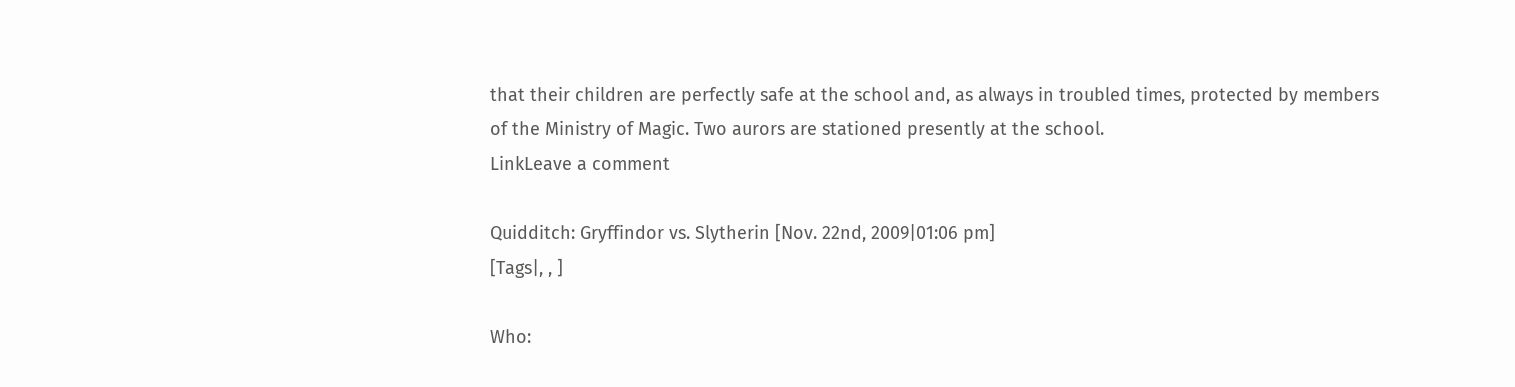that their children are perfectly safe at the school and, as always in troubled times, protected by members of the Ministry of Magic. Two aurors are stationed presently at the school.
LinkLeave a comment

Quidditch: Gryffindor vs. Slytherin [Nov. 22nd, 2009|01:06 pm]
[Tags|, , ]

Who: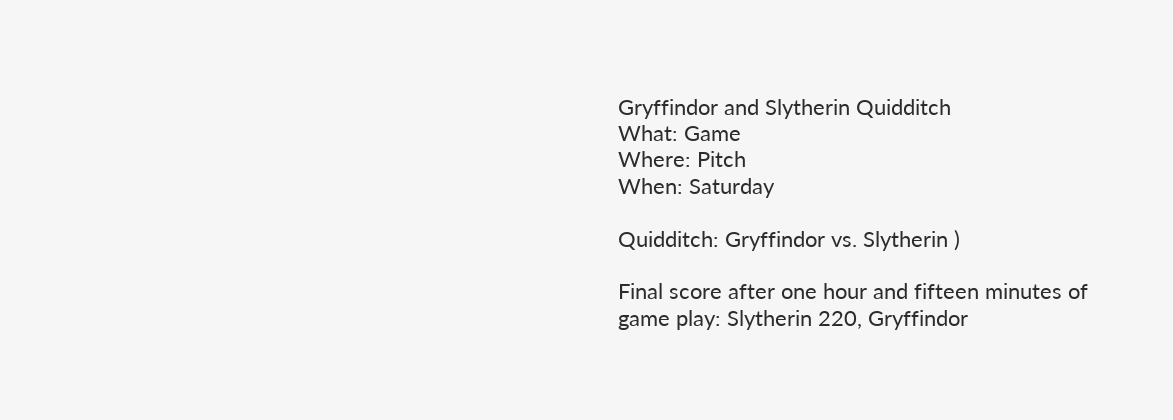Gryffindor and Slytherin Quidditch
What: Game
Where: Pitch
When: Saturday

Quidditch: Gryffindor vs. Slytherin )

Final score after one hour and fifteen minutes of game play: Slytherin 220, Gryffindor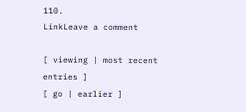110.
LinkLeave a comment

[ viewing | most recent entries ]
[ go | earlier ]